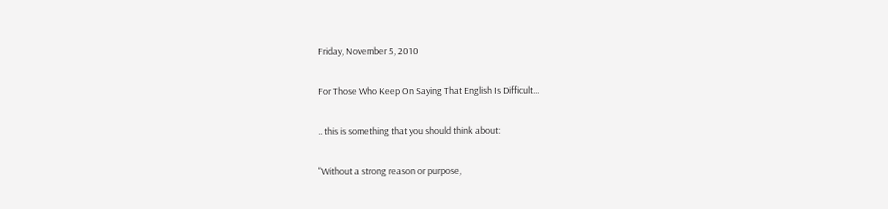Friday, November 5, 2010

For Those Who Keep On Saying That English Is Difficult...

.. this is something that you should think about:

"Without a strong reason or purpose,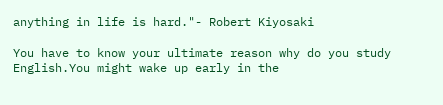anything in life is hard."- Robert Kiyosaki

You have to know your ultimate reason why do you study English.You might wake up early in the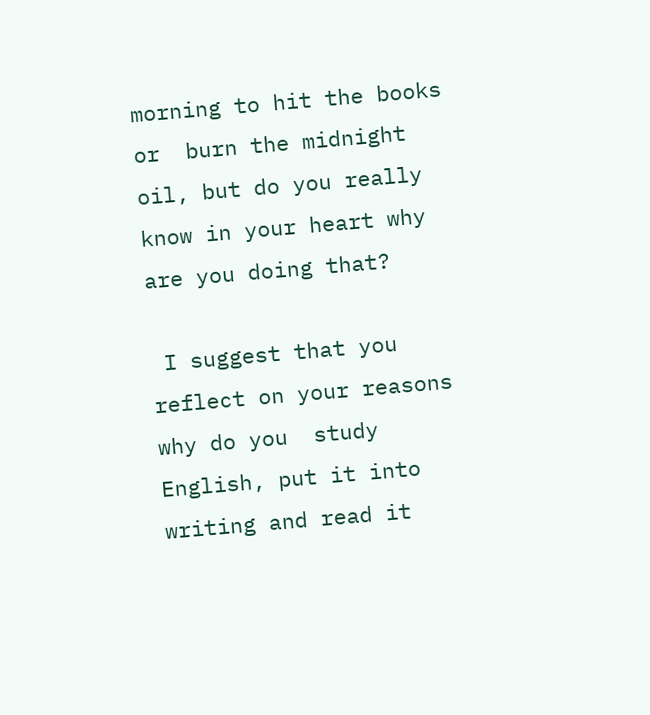morning to hit the books or  burn the midnight oil, but do you really know in your heart why are you doing that?

 I suggest that you reflect on your reasons why do you  study English, put it into writing and read it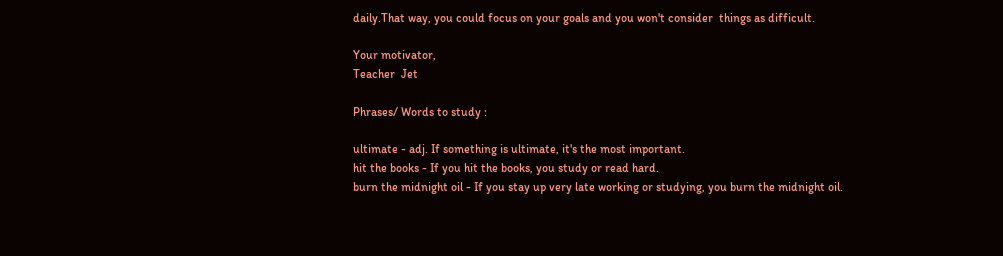daily.That way, you could focus on your goals and you won't consider  things as difficult.

Your motivator,
Teacher  Jet

Phrases/ Words to study :

ultimate - adj. If something is ultimate, it's the most important.
hit the books - If you hit the books, you study or read hard.
burn the midnight oil - If you stay up very late working or studying, you burn the midnight oil.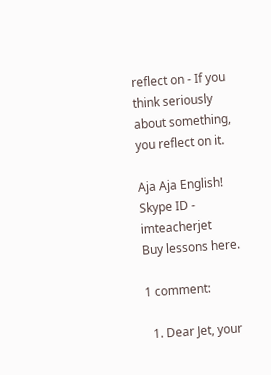reflect on - If you think seriously about something, you reflect on it.

Aja Aja English!
Skype ID - imteacherjet
Buy lessons here.

1 comment:

  1. Dear Jet, your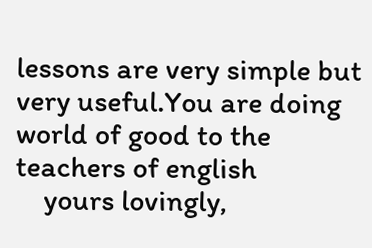lessons are very simple but very useful.You are doing world of good to the teachers of english
    yours lovingly,